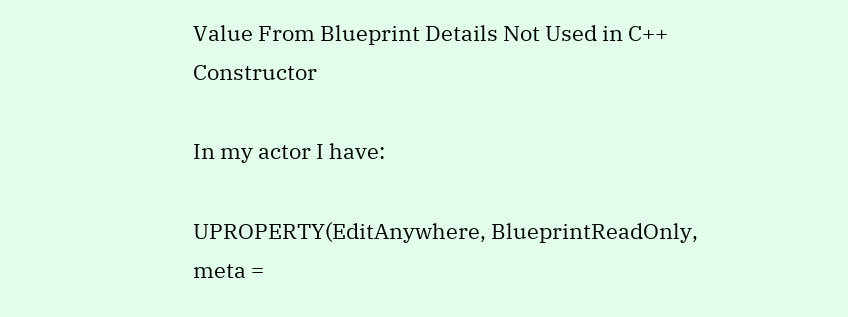Value From Blueprint Details Not Used in C++ Constructor

In my actor I have:

UPROPERTY(EditAnywhere, BlueprintReadOnly, meta =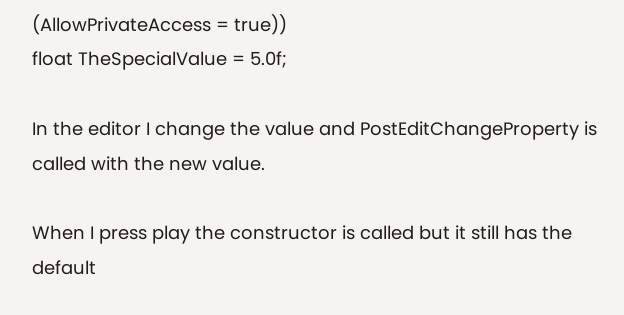(AllowPrivateAccess = true))
float TheSpecialValue = 5.0f;

In the editor I change the value and PostEditChangeProperty is called with the new value.

When I press play the constructor is called but it still has the default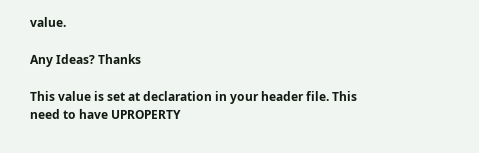value.

Any Ideas? Thanks

This value is set at declaration in your header file. This need to have UPROPERTY